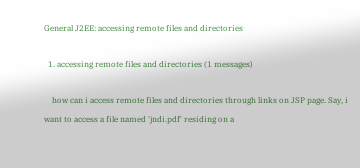General J2EE: accessing remote files and directories

  1. accessing remote files and directories (1 messages)

    how can i access remote files and directories through links on JSP page. Say, i want to access a file named 'jndi.pdf' residing on a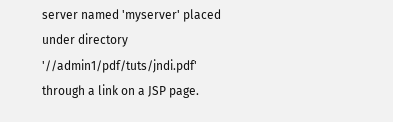server named 'myserver' placed under directory '//admin1/pdf/tuts/jndi.pdf' through a link on a JSP page.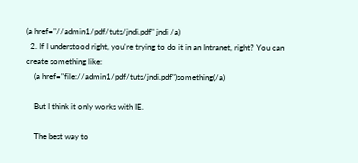(a href="//admin1/pdf/tuts/jndi.pdf" jndi /a)
  2. If I understood right, you're trying to do it in an Intranet, right? You can create something like:
    (a href="file://admin1/pdf/tuts/jndi.pdf")something(/a)

    But I think it only works with IE.

    The best way to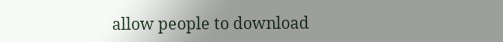allow people to download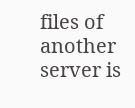files of another server is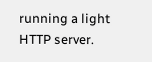running a light HTTP server.